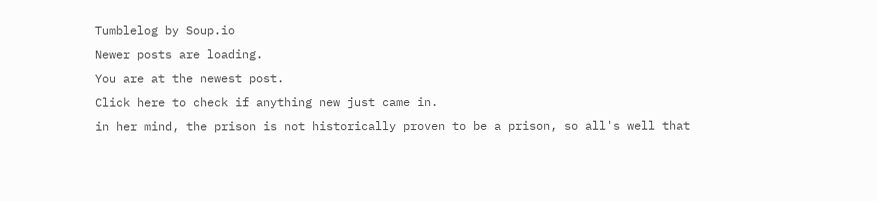Tumblelog by Soup.io
Newer posts are loading.
You are at the newest post.
Click here to check if anything new just came in.
in her mind, the prison is not historically proven to be a prison, so all's well that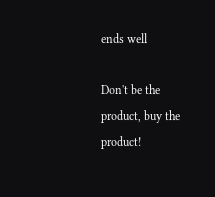ends well

Don't be the product, buy the product!